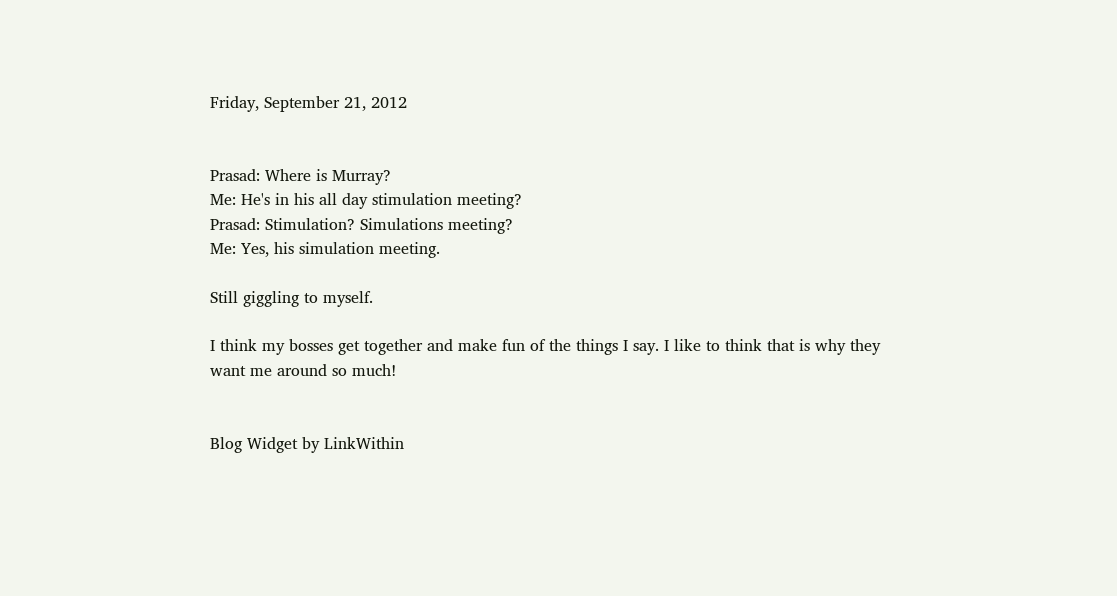Friday, September 21, 2012


Prasad: Where is Murray?
Me: He's in his all day stimulation meeting?
Prasad: Stimulation? Simulations meeting?
Me: Yes, his simulation meeting.

Still giggling to myself.

I think my bosses get together and make fun of the things I say. I like to think that is why they want me around so much!


Blog Widget by LinkWithin